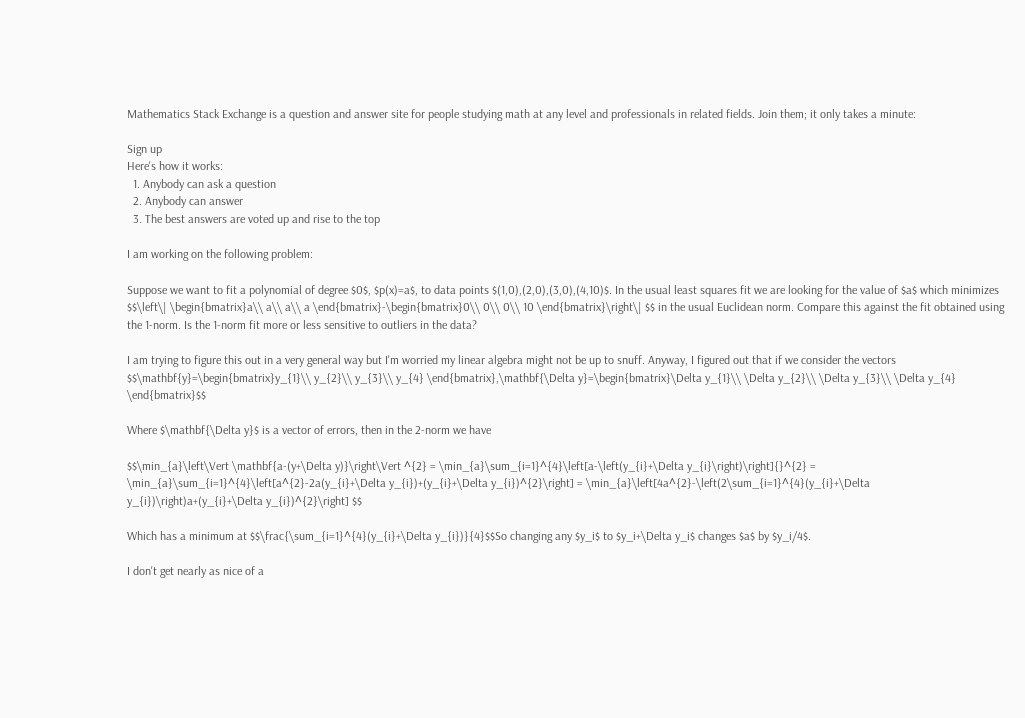Mathematics Stack Exchange is a question and answer site for people studying math at any level and professionals in related fields. Join them; it only takes a minute:

Sign up
Here's how it works:
  1. Anybody can ask a question
  2. Anybody can answer
  3. The best answers are voted up and rise to the top

I am working on the following problem:

Suppose we want to fit a polynomial of degree $0$, $p(x)=a$, to data points $(1,0),(2,0),(3,0),(4,10)$. In the usual least squares fit we are looking for the value of $a$ which minimizes $$\left\| \begin{bmatrix}a\\ a\\ a\\ a \end{bmatrix}-\begin{bmatrix}0\\ 0\\ 0\\ 10 \end{bmatrix}\right\| $$ in the usual Euclidean norm. Compare this against the fit obtained using the 1-norm. Is the 1-norm fit more or less sensitive to outliers in the data?

I am trying to figure this out in a very general way but I'm worried my linear algebra might not be up to snuff. Anyway, I figured out that if we consider the vectors $$\mathbf{y}=\begin{bmatrix}y_{1}\\ y_{2}\\ y_{3}\\ y_{4} \end{bmatrix},\mathbf{\Delta y}=\begin{bmatrix}\Delta y_{1}\\ \Delta y_{2}\\ \Delta y_{3}\\ \Delta y_{4} \end{bmatrix}$$

Where $\mathbf{\Delta y}$ is a vector of errors, then in the 2-norm we have

$$\min_{a}\left\Vert \mathbf{a-(y+\Delta y)}\right\Vert ^{2} = \min_{a}\sum_{i=1}^{4}\left[a-\left(y_{i}+\Delta y_{i}\right)\right]{}^{2} = \min_{a}\sum_{i=1}^{4}\left[a^{2}-2a(y_{i}+\Delta y_{i})+(y_{i}+\Delta y_{i})^{2}\right] = \min_{a}\left[4a^{2}-\left(2\sum_{i=1}^{4}(y_{i}+\Delta y_{i})\right)a+(y_{i}+\Delta y_{i})^{2}\right] $$

Which has a minimum at $$\frac{\sum_{i=1}^{4}(y_{i}+\Delta y_{i})}{4}$$So changing any $y_i$ to $y_i+\Delta y_i$ changes $a$ by $y_i/4$.

I don't get nearly as nice of a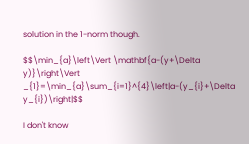solution in the 1-norm though.

$$\min_{a}\left\Vert \mathbf{a-(y+\Delta y)}\right\Vert _{1}=\min_{a}\sum_{i=1}^{4}\left|a-(y_{i}+\Delta y_{i})\right|$$

I don't know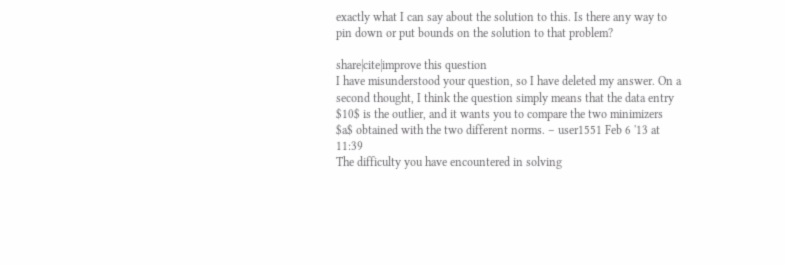exactly what I can say about the solution to this. Is there any way to pin down or put bounds on the solution to that problem?

share|cite|improve this question
I have misunderstood your question, so I have deleted my answer. On a second thought, I think the question simply means that the data entry $10$ is the outlier, and it wants you to compare the two minimizers $a$ obtained with the two different norms. – user1551 Feb 6 '13 at 11:39
The difficulty you have encountered in solving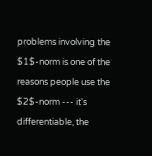problems involving the $1$-norm is one of the reasons people use the $2$-norm --- it's differentiable, the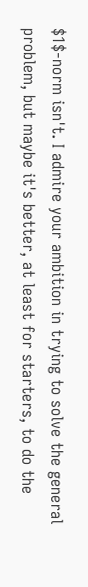$1$-norm isn't. I admire your ambition in trying to solve the general problem, but maybe it's better, at least for starters, to do the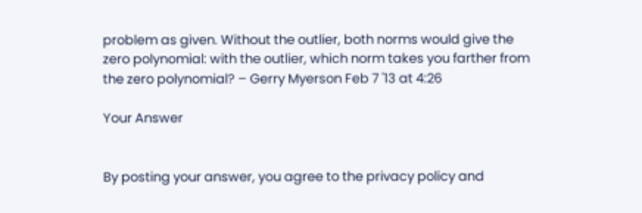problem as given. Without the outlier, both norms would give the zero polynomial: with the outlier, which norm takes you farther from the zero polynomial? – Gerry Myerson Feb 7 '13 at 4:26

Your Answer


By posting your answer, you agree to the privacy policy and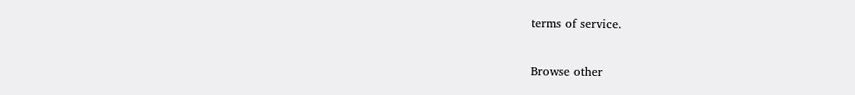terms of service.

Browse other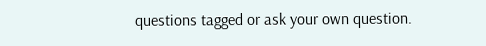questions tagged or ask your own question.